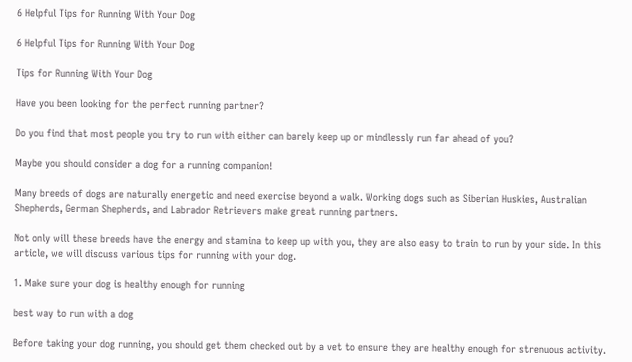6 Helpful Tips for Running With Your Dog

6 Helpful Tips for Running With Your Dog

Tips for Running With Your Dog

Have you been looking for the perfect running partner?

Do you find that most people you try to run with either can barely keep up or mindlessly run far ahead of you?

Maybe you should consider a dog for a running companion!

Many breeds of dogs are naturally energetic and need exercise beyond a walk. Working dogs such as Siberian Huskies, Australian Shepherds, German Shepherds, and Labrador Retrievers make great running partners.

Not only will these breeds have the energy and stamina to keep up with you, they are also easy to train to run by your side. In this article, we will discuss various tips for running with your dog.

1. Make sure your dog is healthy enough for running

best way to run with a dog

Before taking your dog running, you should get them checked out by a vet to ensure they are healthy enough for strenuous activity.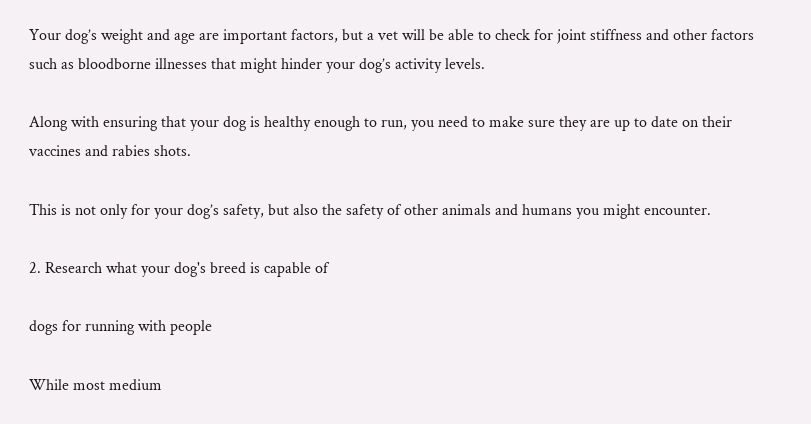Your dog’s weight and age are important factors, but a vet will be able to check for joint stiffness and other factors such as bloodborne illnesses that might hinder your dog’s activity levels.

Along with ensuring that your dog is healthy enough to run, you need to make sure they are up to date on their vaccines and rabies shots.

This is not only for your dog’s safety, but also the safety of other animals and humans you might encounter.

2. Research what your dog's breed is capable of

dogs for running with people

While most medium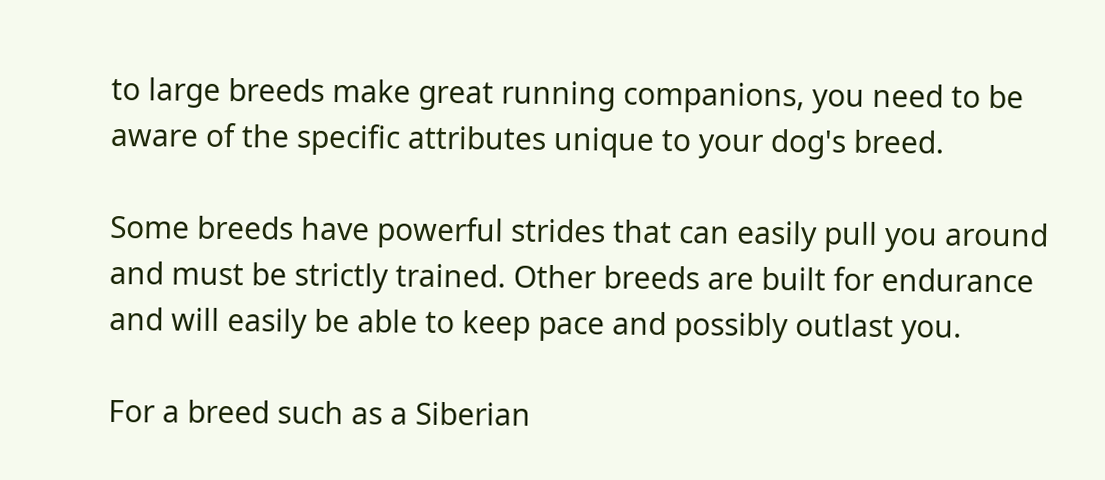to large breeds make great running companions, you need to be aware of the specific attributes unique to your dog's breed.

Some breeds have powerful strides that can easily pull you around and must be strictly trained. Other breeds are built for endurance and will easily be able to keep pace and possibly outlast you.

For a breed such as a Siberian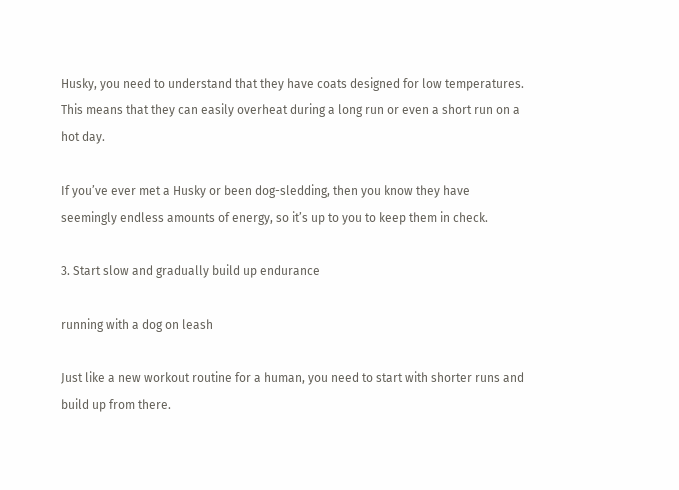Husky, you need to understand that they have coats designed for low temperatures. This means that they can easily overheat during a long run or even a short run on a hot day.

If you’ve ever met a Husky or been dog-sledding, then you know they have seemingly endless amounts of energy, so it’s up to you to keep them in check.

3. Start slow and gradually build up endurance

running with a dog on leash

Just like a new workout routine for a human, you need to start with shorter runs and build up from there.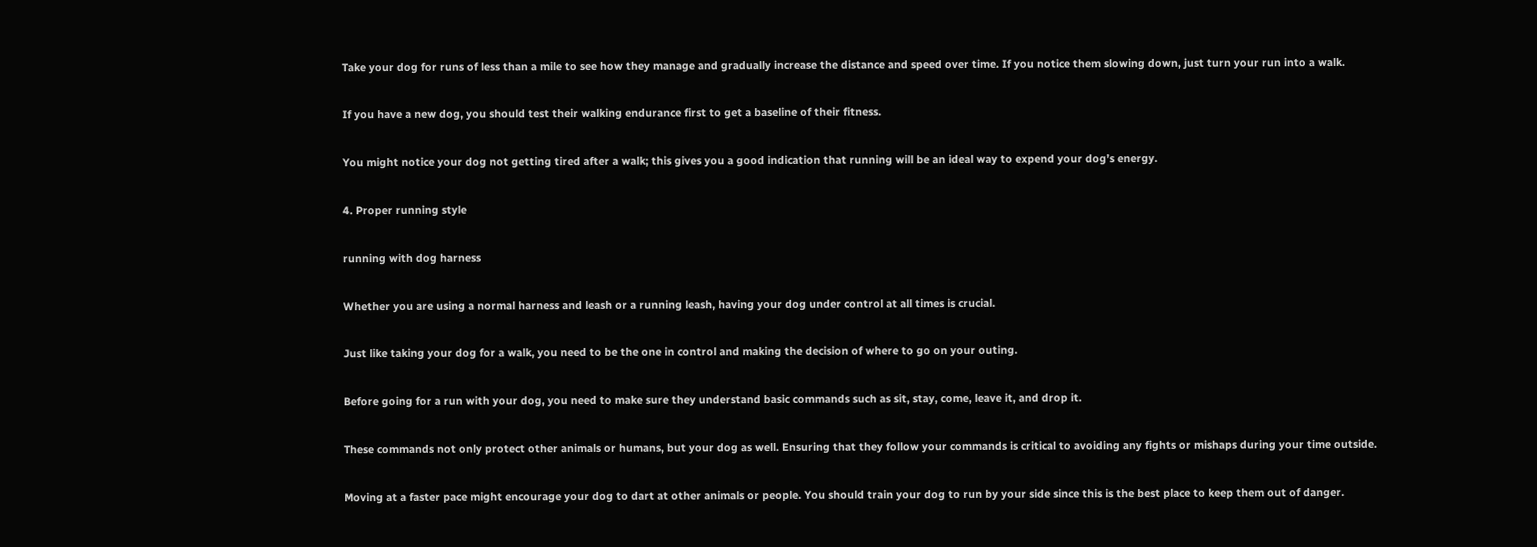Take your dog for runs of less than a mile to see how they manage and gradually increase the distance and speed over time. If you notice them slowing down, just turn your run into a walk.

If you have a new dog, you should test their walking endurance first to get a baseline of their fitness.

You might notice your dog not getting tired after a walk; this gives you a good indication that running will be an ideal way to expend your dog’s energy.

4. Proper running style

running with dog harness

Whether you are using a normal harness and leash or a running leash, having your dog under control at all times is crucial.

Just like taking your dog for a walk, you need to be the one in control and making the decision of where to go on your outing.

Before going for a run with your dog, you need to make sure they understand basic commands such as sit, stay, come, leave it, and drop it.

These commands not only protect other animals or humans, but your dog as well. Ensuring that they follow your commands is critical to avoiding any fights or mishaps during your time outside.

Moving at a faster pace might encourage your dog to dart at other animals or people. You should train your dog to run by your side since this is the best place to keep them out of danger.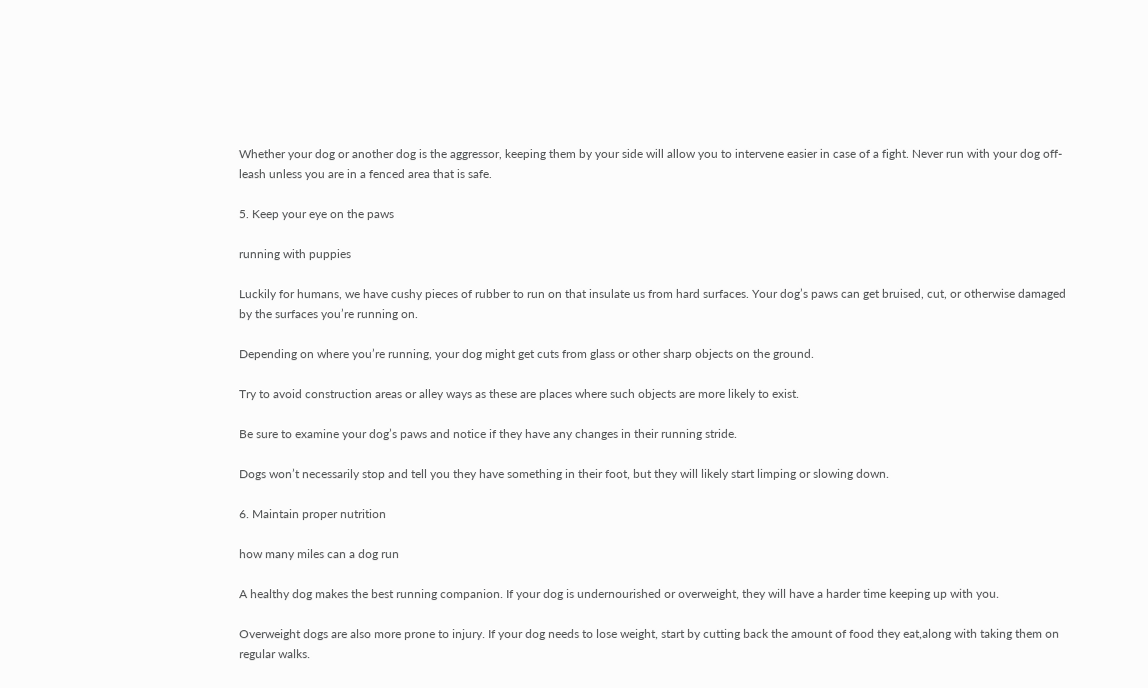Whether your dog or another dog is the aggressor, keeping them by your side will allow you to intervene easier in case of a fight. Never run with your dog off-leash unless you are in a fenced area that is safe.

5. Keep your eye on the paws

running with puppies

Luckily for humans, we have cushy pieces of rubber to run on that insulate us from hard surfaces. Your dog’s paws can get bruised, cut, or otherwise damaged by the surfaces you’re running on.

Depending on where you’re running, your dog might get cuts from glass or other sharp objects on the ground.

Try to avoid construction areas or alley ways as these are places where such objects are more likely to exist.

Be sure to examine your dog’s paws and notice if they have any changes in their running stride.

Dogs won’t necessarily stop and tell you they have something in their foot, but they will likely start limping or slowing down.

6. Maintain proper nutrition

how many miles can a dog run

A healthy dog makes the best running companion. If your dog is undernourished or overweight, they will have a harder time keeping up with you.

Overweight dogs are also more prone to injury. If your dog needs to lose weight, start by cutting back the amount of food they eat,along with taking them on regular walks.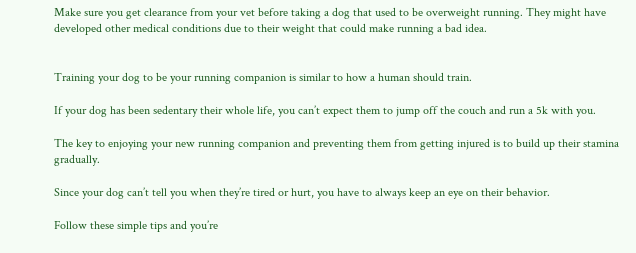Make sure you get clearance from your vet before taking a dog that used to be overweight running. They might have developed other medical conditions due to their weight that could make running a bad idea.


Training your dog to be your running companion is similar to how a human should train.

If your dog has been sedentary their whole life, you can’t expect them to jump off the couch and run a 5k with you.

The key to enjoying your new running companion and preventing them from getting injured is to build up their stamina gradually.

Since your dog can’t tell you when they’re tired or hurt, you have to always keep an eye on their behavior.

Follow these simple tips and you’re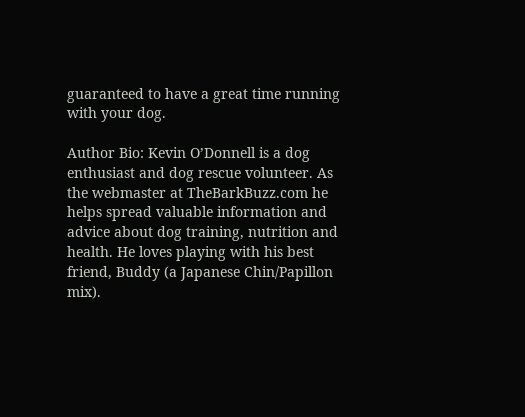guaranteed to have a great time running with your dog.

Author Bio: Kevin O’Donnell is a dog enthusiast and dog rescue volunteer. As the webmaster at TheBarkBuzz.com he helps spread valuable information and advice about dog training, nutrition and health. He loves playing with his best friend, Buddy (a Japanese Chin/Papillon mix).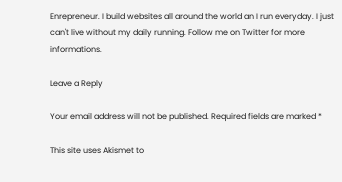Enrepreneur. I build websites all around the world an I run everyday. I just can't live without my daily running. Follow me on Twitter for more informations.

Leave a Reply

Your email address will not be published. Required fields are marked *

This site uses Akismet to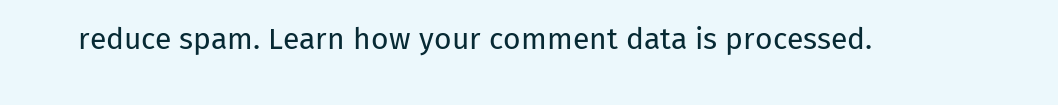reduce spam. Learn how your comment data is processed.